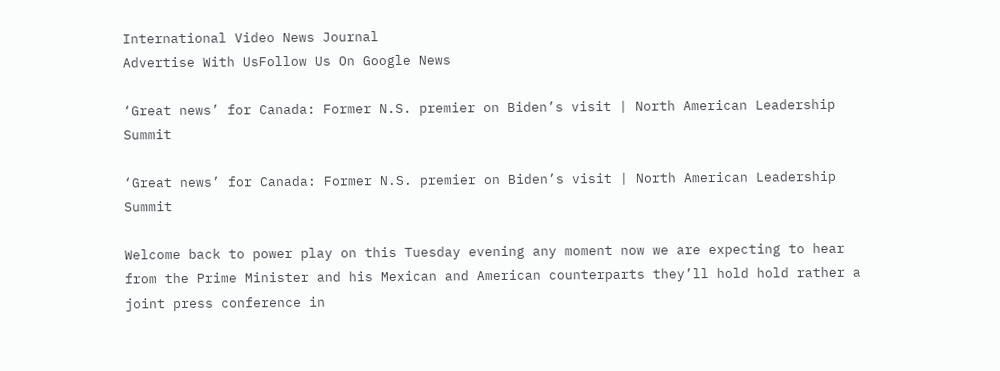International Video News Journal
Advertise With UsFollow Us On Google News

‘Great news’ for Canada: Former N.S. premier on Biden’s visit | North American Leadership Summit

‘Great news’ for Canada: Former N.S. premier on Biden’s visit | North American Leadership Summit

Welcome back to power play on this Tuesday evening any moment now we are expecting to hear from the Prime Minister and his Mexican and American counterparts they’ll hold hold rather a joint press conference in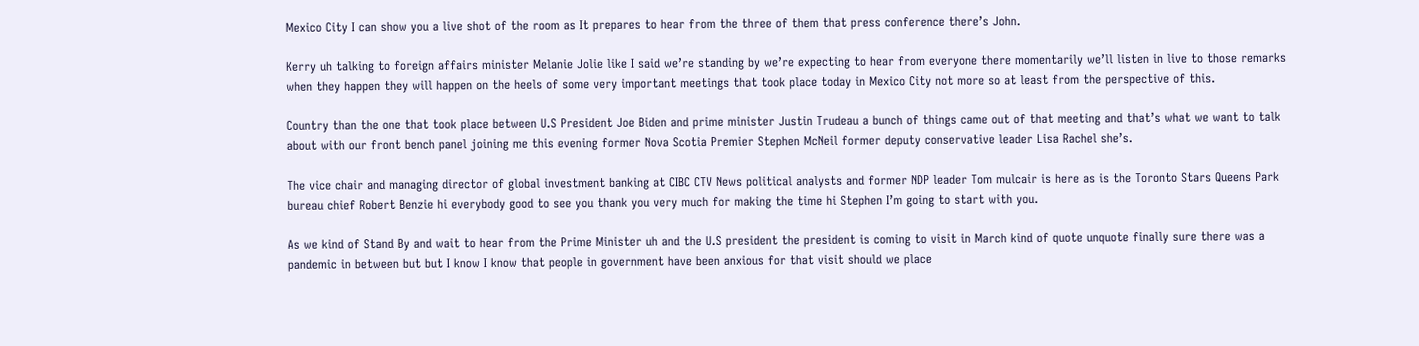Mexico City I can show you a live shot of the room as It prepares to hear from the three of them that press conference there’s John.

Kerry uh talking to foreign affairs minister Melanie Jolie like I said we’re standing by we’re expecting to hear from everyone there momentarily we’ll listen in live to those remarks when they happen they will happen on the heels of some very important meetings that took place today in Mexico City not more so at least from the perspective of this.

Country than the one that took place between U.S President Joe Biden and prime minister Justin Trudeau a bunch of things came out of that meeting and that’s what we want to talk about with our front bench panel joining me this evening former Nova Scotia Premier Stephen McNeil former deputy conservative leader Lisa Rachel she’s.

The vice chair and managing director of global investment banking at CIBC CTV News political analysts and former NDP leader Tom mulcair is here as is the Toronto Stars Queens Park bureau chief Robert Benzie hi everybody good to see you thank you very much for making the time hi Stephen I’m going to start with you.

As we kind of Stand By and wait to hear from the Prime Minister uh and the U.S president the president is coming to visit in March kind of quote unquote finally sure there was a pandemic in between but but I know I know that people in government have been anxious for that visit should we place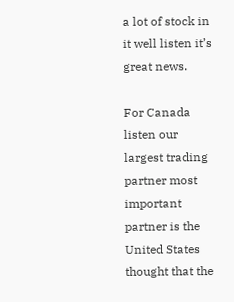a lot of stock in it well listen it’s great news.

For Canada listen our largest trading partner most important partner is the United States thought that the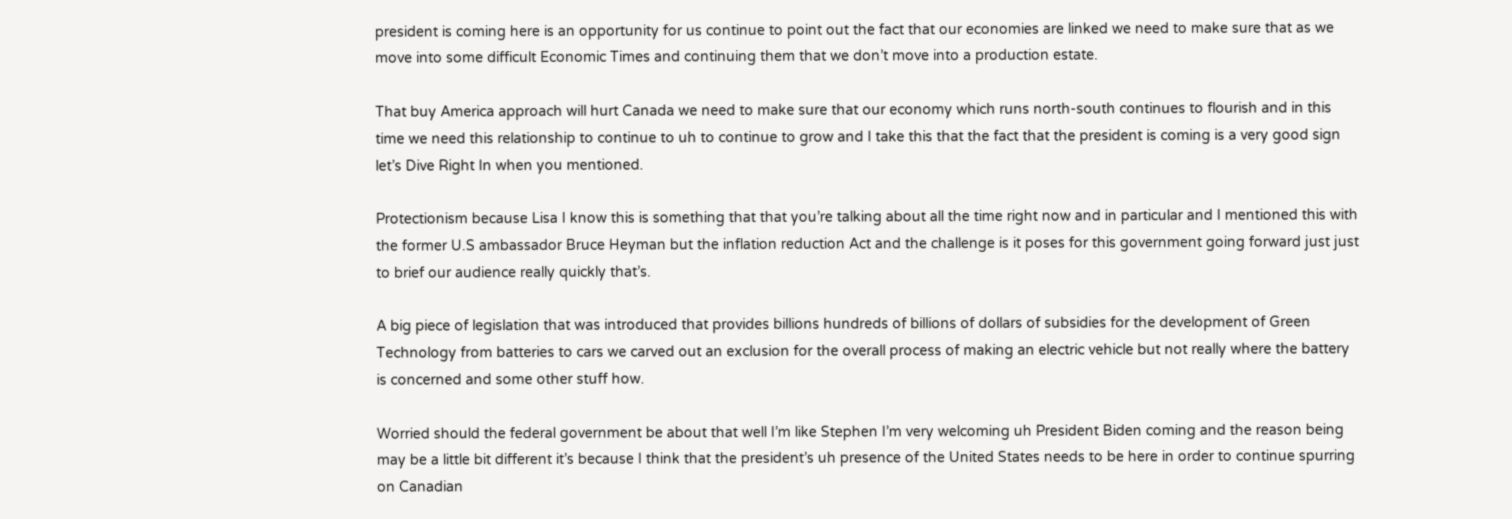president is coming here is an opportunity for us continue to point out the fact that our economies are linked we need to make sure that as we move into some difficult Economic Times and continuing them that we don’t move into a production estate.

That buy America approach will hurt Canada we need to make sure that our economy which runs north-south continues to flourish and in this time we need this relationship to continue to uh to continue to grow and I take this that the fact that the president is coming is a very good sign let’s Dive Right In when you mentioned.

Protectionism because Lisa I know this is something that that you’re talking about all the time right now and in particular and I mentioned this with the former U.S ambassador Bruce Heyman but the inflation reduction Act and the challenge is it poses for this government going forward just just to brief our audience really quickly that’s.

A big piece of legislation that was introduced that provides billions hundreds of billions of dollars of subsidies for the development of Green Technology from batteries to cars we carved out an exclusion for the overall process of making an electric vehicle but not really where the battery is concerned and some other stuff how.

Worried should the federal government be about that well I’m like Stephen I’m very welcoming uh President Biden coming and the reason being may be a little bit different it’s because I think that the president’s uh presence of the United States needs to be here in order to continue spurring on Canadian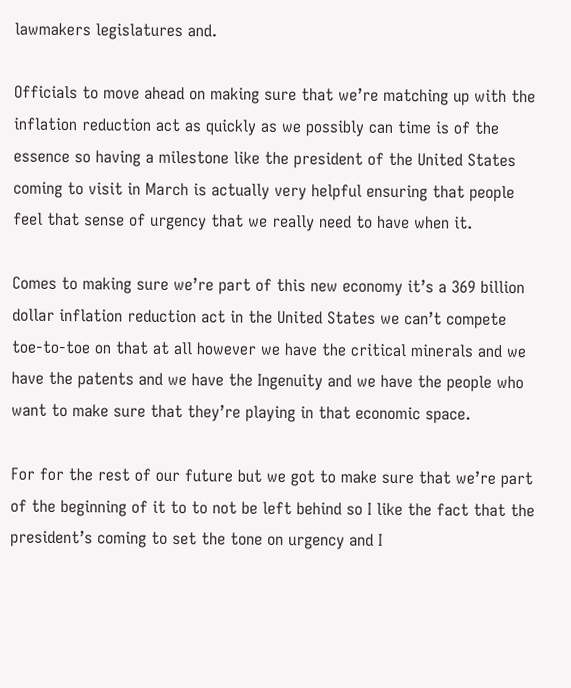lawmakers legislatures and.

Officials to move ahead on making sure that we’re matching up with the inflation reduction act as quickly as we possibly can time is of the essence so having a milestone like the president of the United States coming to visit in March is actually very helpful ensuring that people feel that sense of urgency that we really need to have when it.

Comes to making sure we’re part of this new economy it’s a 369 billion dollar inflation reduction act in the United States we can’t compete toe-to-toe on that at all however we have the critical minerals and we have the patents and we have the Ingenuity and we have the people who want to make sure that they’re playing in that economic space.

For for the rest of our future but we got to make sure that we’re part of the beginning of it to to not be left behind so I like the fact that the president’s coming to set the tone on urgency and I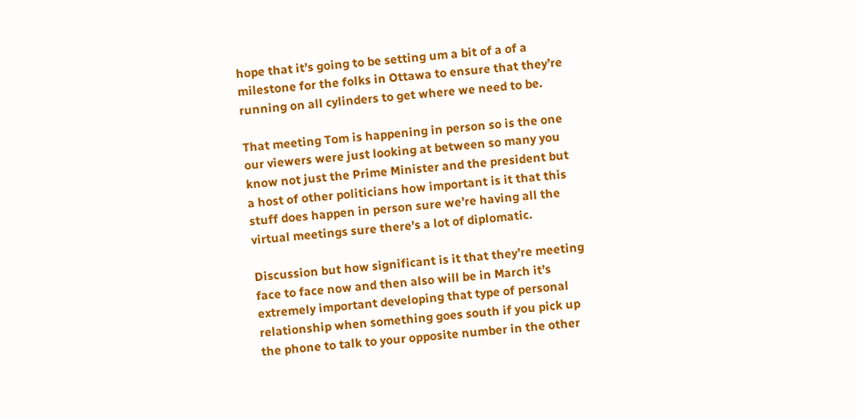hope that it’s going to be setting um a bit of a of a milestone for the folks in Ottawa to ensure that they’re running on all cylinders to get where we need to be.

That meeting Tom is happening in person so is the one our viewers were just looking at between so many you know not just the Prime Minister and the president but a host of other politicians how important is it that this stuff does happen in person sure we’re having all the virtual meetings sure there’s a lot of diplomatic.

Discussion but how significant is it that they’re meeting face to face now and then also will be in March it’s extremely important developing that type of personal relationship when something goes south if you pick up the phone to talk to your opposite number in the other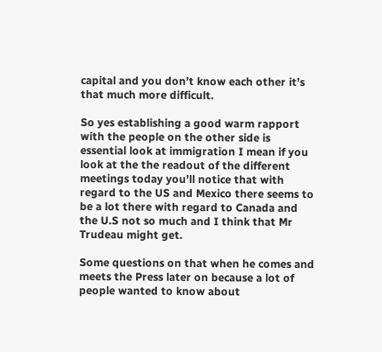capital and you don’t know each other it’s that much more difficult.

So yes establishing a good warm rapport with the people on the other side is essential look at immigration I mean if you look at the the readout of the different meetings today you’ll notice that with regard to the US and Mexico there seems to be a lot there with regard to Canada and the U.S not so much and I think that Mr Trudeau might get.

Some questions on that when he comes and meets the Press later on because a lot of people wanted to know about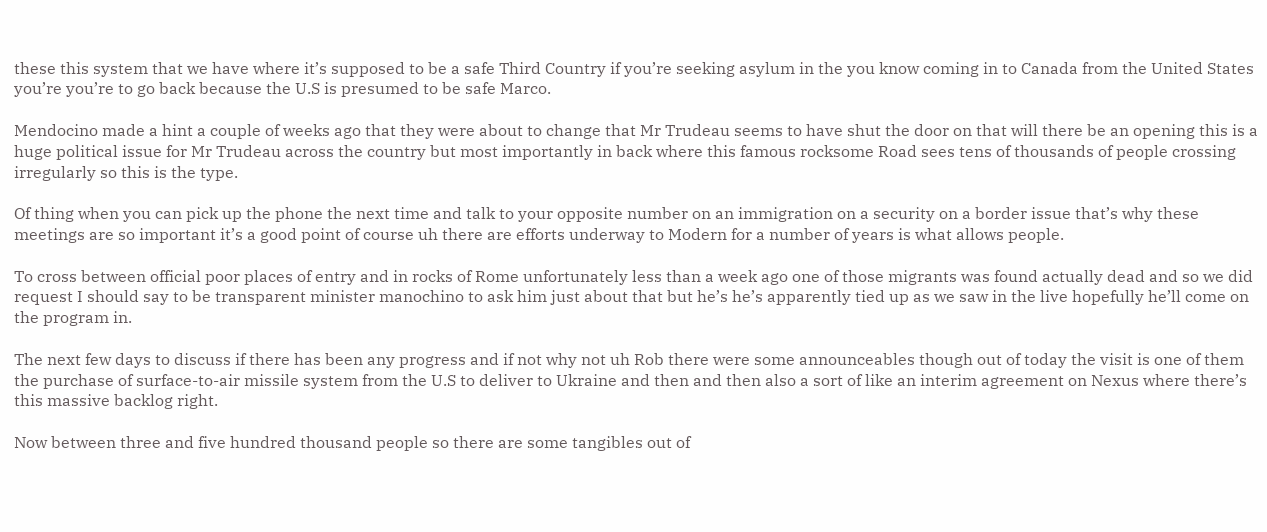these this system that we have where it’s supposed to be a safe Third Country if you’re seeking asylum in the you know coming in to Canada from the United States you’re you’re to go back because the U.S is presumed to be safe Marco.

Mendocino made a hint a couple of weeks ago that they were about to change that Mr Trudeau seems to have shut the door on that will there be an opening this is a huge political issue for Mr Trudeau across the country but most importantly in back where this famous rocksome Road sees tens of thousands of people crossing irregularly so this is the type.

Of thing when you can pick up the phone the next time and talk to your opposite number on an immigration on a security on a border issue that’s why these meetings are so important it’s a good point of course uh there are efforts underway to Modern for a number of years is what allows people.

To cross between official poor places of entry and in rocks of Rome unfortunately less than a week ago one of those migrants was found actually dead and so we did request I should say to be transparent minister manochino to ask him just about that but he’s he’s apparently tied up as we saw in the live hopefully he’ll come on the program in.

The next few days to discuss if there has been any progress and if not why not uh Rob there were some announceables though out of today the visit is one of them the purchase of surface-to-air missile system from the U.S to deliver to Ukraine and then and then also a sort of like an interim agreement on Nexus where there’s this massive backlog right.

Now between three and five hundred thousand people so there are some tangibles out of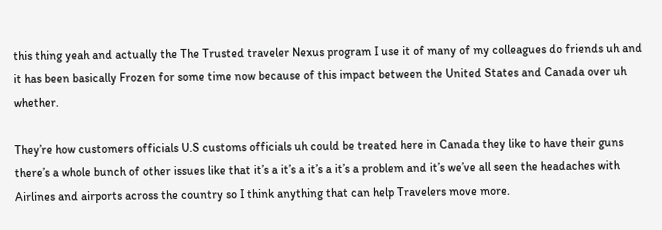this thing yeah and actually the The Trusted traveler Nexus program I use it of many of my colleagues do friends uh and it has been basically Frozen for some time now because of this impact between the United States and Canada over uh whether.

They’re how customers officials U.S customs officials uh could be treated here in Canada they like to have their guns there’s a whole bunch of other issues like that it’s a it’s a it’s a it’s a problem and it’s we’ve all seen the headaches with Airlines and airports across the country so I think anything that can help Travelers move more.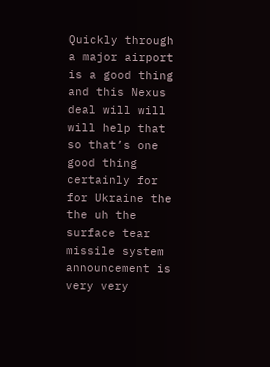Quickly through a major airport is a good thing and this Nexus deal will will will help that so that’s one good thing certainly for for Ukraine the the uh the surface tear missile system announcement is very very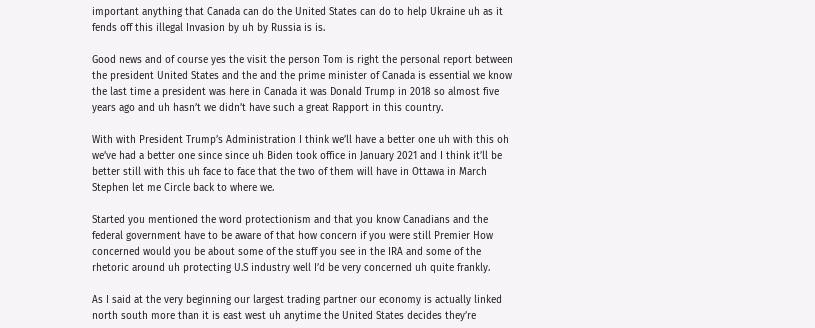important anything that Canada can do the United States can do to help Ukraine uh as it fends off this illegal Invasion by uh by Russia is is.

Good news and of course yes the visit the person Tom is right the personal report between the president United States and the and the prime minister of Canada is essential we know the last time a president was here in Canada it was Donald Trump in 2018 so almost five years ago and uh hasn’t we didn’t have such a great Rapport in this country.

With with President Trump’s Administration I think we’ll have a better one uh with this oh we’ve had a better one since since uh Biden took office in January 2021 and I think it’ll be better still with this uh face to face that the two of them will have in Ottawa in March Stephen let me Circle back to where we.

Started you mentioned the word protectionism and that you know Canadians and the federal government have to be aware of that how concern if you were still Premier How concerned would you be about some of the stuff you see in the IRA and some of the rhetoric around uh protecting U.S industry well I’d be very concerned uh quite frankly.

As I said at the very beginning our largest trading partner our economy is actually linked north south more than it is east west uh anytime the United States decides they’re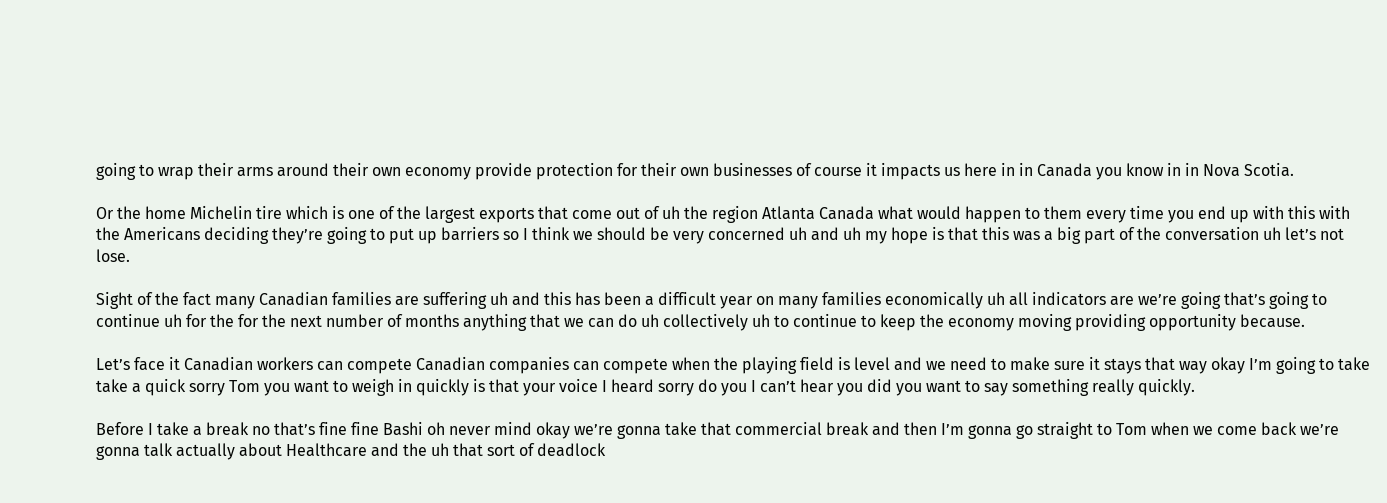going to wrap their arms around their own economy provide protection for their own businesses of course it impacts us here in in Canada you know in in Nova Scotia.

Or the home Michelin tire which is one of the largest exports that come out of uh the region Atlanta Canada what would happen to them every time you end up with this with the Americans deciding they’re going to put up barriers so I think we should be very concerned uh and uh my hope is that this was a big part of the conversation uh let’s not lose.

Sight of the fact many Canadian families are suffering uh and this has been a difficult year on many families economically uh all indicators are we’re going that’s going to continue uh for the for the next number of months anything that we can do uh collectively uh to continue to keep the economy moving providing opportunity because.

Let’s face it Canadian workers can compete Canadian companies can compete when the playing field is level and we need to make sure it stays that way okay I’m going to take take a quick sorry Tom you want to weigh in quickly is that your voice I heard sorry do you I can’t hear you did you want to say something really quickly.

Before I take a break no that’s fine fine Bashi oh never mind okay we’re gonna take that commercial break and then I’m gonna go straight to Tom when we come back we’re gonna talk actually about Healthcare and the uh that sort of deadlock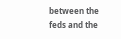between the feds and the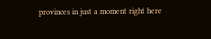provinces in just a moment right here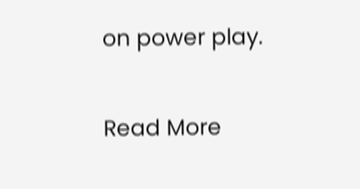on power play.

Read More